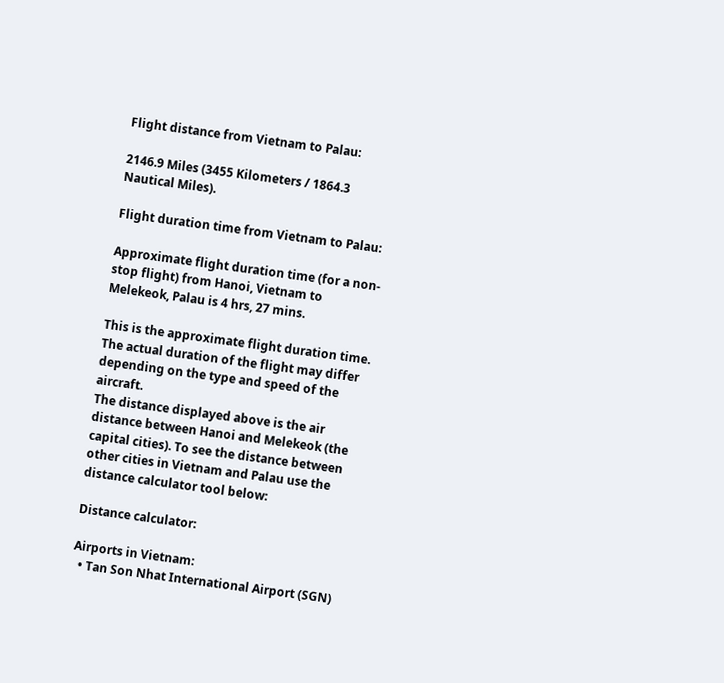Flight distance from Vietnam to Palau:

2146.9 Miles (3455 Kilometers / 1864.3 Nautical Miles).

Flight duration time from Vietnam to Palau:

Approximate flight duration time (for a non-stop flight) from Hanoi, Vietnam to Melekeok, Palau is 4 hrs, 27 mins.

This is the approximate flight duration time. The actual duration of the flight may differ depending on the type and speed of the aircraft.
The distance displayed above is the air distance between Hanoi and Melekeok (the capital cities). To see the distance between other cities in Vietnam and Palau use the distance calculator tool below:

Distance calculator:

Airports in Vietnam:
  • Tan Son Nhat International Airport (SGN)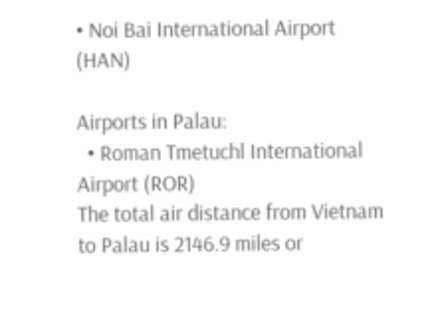• Noi Bai International Airport (HAN)

Airports in Palau:
  • Roman Tmetuchl International Airport (ROR)
The total air distance from Vietnam to Palau is 2146.9 miles or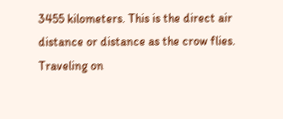3455 kilometers. This is the direct air distance or distance as the crow flies. Traveling on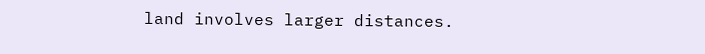land involves larger distances.